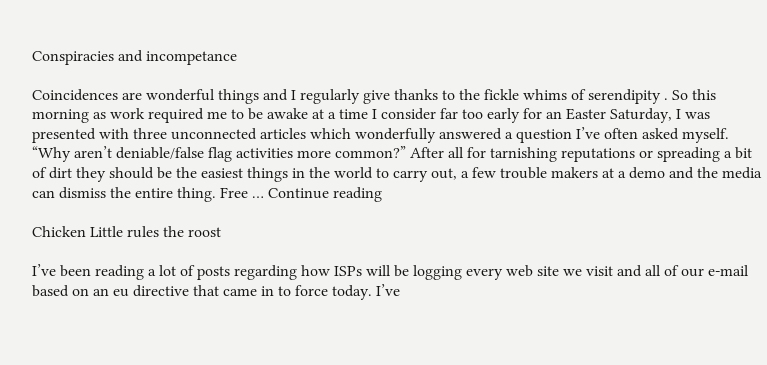Conspiracies and incompetance

Coincidences are wonderful things and I regularly give thanks to the fickle whims of serendipity . So this morning as work required me to be awake at a time I consider far too early for an Easter Saturday, I was presented with three unconnected articles which wonderfully answered a question I’ve often asked myself. “Why aren’t deniable/false flag activities more common?” After all for tarnishing reputations or spreading a bit of dirt they should be the easiest things in the world to carry out, a few trouble makers at a demo and the media can dismiss the entire thing. Free … Continue reading

Chicken Little rules the roost

I’ve been reading a lot of posts regarding how ISPs will be logging every web site we visit and all of our e-mail based on an eu directive that came in to force today. I’ve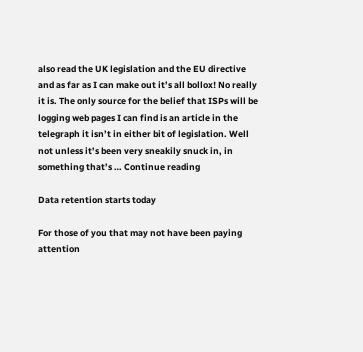also read the UK legislation and the EU directive and as far as I can make out it’s all bollox! No really it is. The only source for the belief that ISPs will be logging web pages I can find is an article in the telegraph it isn’t in either bit of legislation. Well not unless it’s been very sneakily snuck in, in something that’s … Continue reading

Data retention starts today

For those of you that may not have been paying attention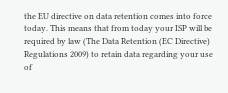the EU directive on data retention comes into force today. This means that from today your ISP will be required by law (The Data Retention (EC Directive) Regulations 2009) to retain data regarding your use of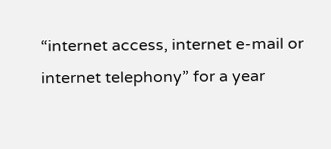“internet access, internet e-mail or internet telephony” for a year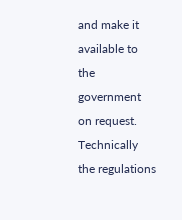and make it available to the government on request. Technically the regulations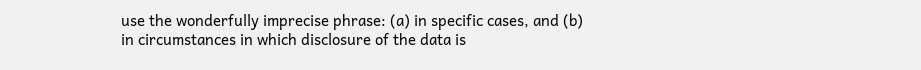use the wonderfully imprecise phrase: (a) in specific cases, and (b) in circumstances in which disclosure of the data is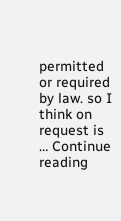permitted or required by law. so I think on request is … Continue reading